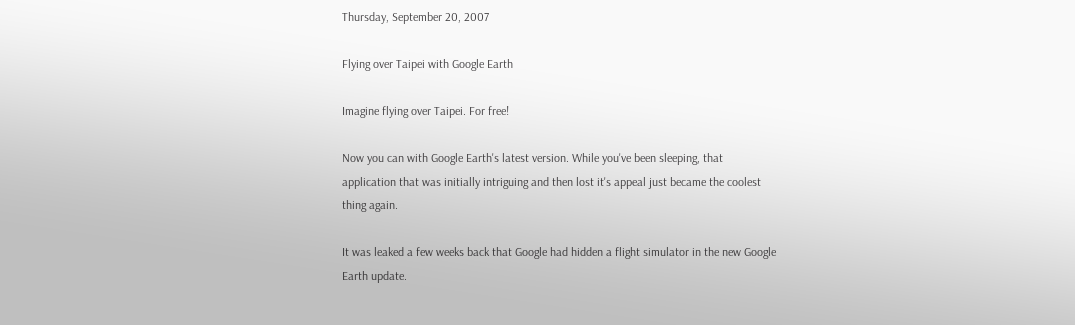Thursday, September 20, 2007

Flying over Taipei with Google Earth

Imagine flying over Taipei. For free!

Now you can with Google Earth's latest version. While you've been sleeping, that application that was initially intriguing and then lost it's appeal just became the coolest thing again.

It was leaked a few weeks back that Google had hidden a flight simulator in the new Google Earth update.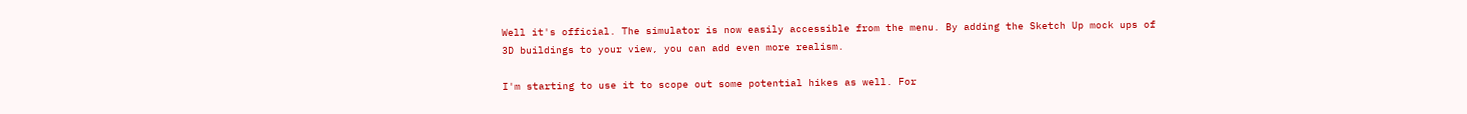Well it's official. The simulator is now easily accessible from the menu. By adding the Sketch Up mock ups of 3D buildings to your view, you can add even more realism.

I'm starting to use it to scope out some potential hikes as well. For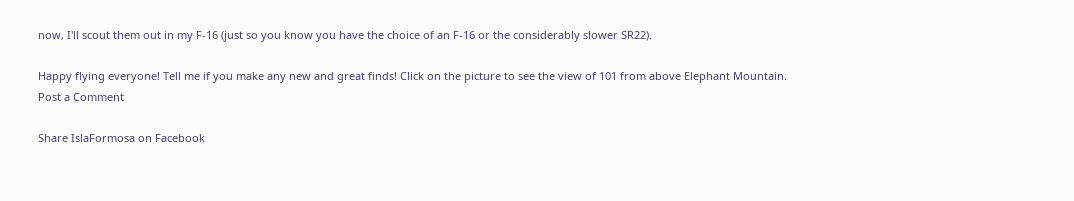now, I'll scout them out in my F-16 (just so you know you have the choice of an F-16 or the considerably slower SR22).

Happy flying everyone! Tell me if you make any new and great finds! Click on the picture to see the view of 101 from above Elephant Mountain.
Post a Comment

Share IslaFormosa on Facebook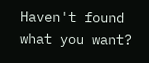Haven't found what you want?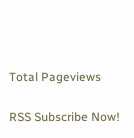Total Pageviews

RSS Subscribe Now!